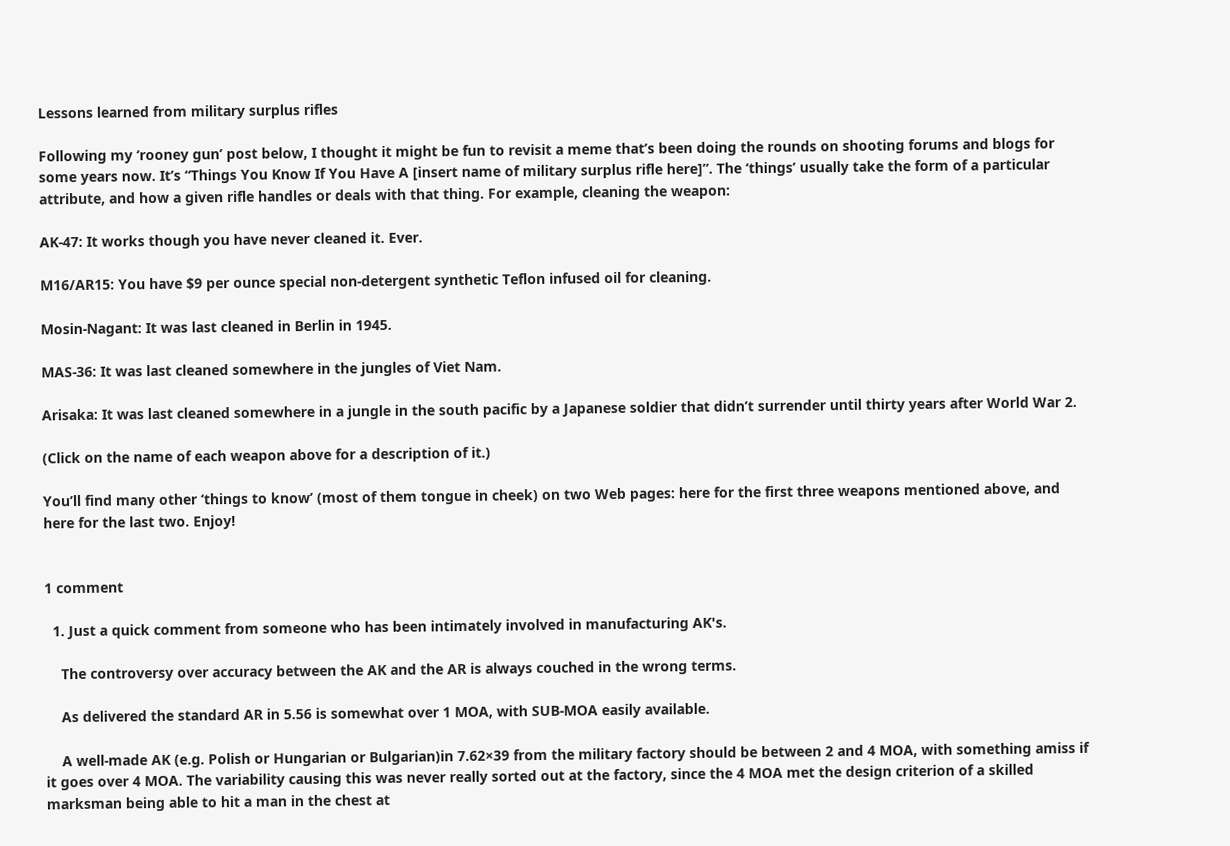Lessons learned from military surplus rifles

Following my ‘rooney gun’ post below, I thought it might be fun to revisit a meme that’s been doing the rounds on shooting forums and blogs for some years now. It’s “Things You Know If You Have A [insert name of military surplus rifle here]”. The ‘things’ usually take the form of a particular attribute, and how a given rifle handles or deals with that thing. For example, cleaning the weapon:

AK-47: It works though you have never cleaned it. Ever.

M16/AR15: You have $9 per ounce special non-detergent synthetic Teflon infused oil for cleaning.

Mosin-Nagant: It was last cleaned in Berlin in 1945.

MAS-36: It was last cleaned somewhere in the jungles of Viet Nam.

Arisaka: It was last cleaned somewhere in a jungle in the south pacific by a Japanese soldier that didn’t surrender until thirty years after World War 2.

(Click on the name of each weapon above for a description of it.)

You’ll find many other ‘things to know’ (most of them tongue in cheek) on two Web pages: here for the first three weapons mentioned above, and here for the last two. Enjoy!


1 comment

  1. Just a quick comment from someone who has been intimately involved in manufacturing AK's.

    The controversy over accuracy between the AK and the AR is always couched in the wrong terms.

    As delivered the standard AR in 5.56 is somewhat over 1 MOA, with SUB-MOA easily available.

    A well-made AK (e.g. Polish or Hungarian or Bulgarian)in 7.62×39 from the military factory should be between 2 and 4 MOA, with something amiss if it goes over 4 MOA. The variability causing this was never really sorted out at the factory, since the 4 MOA met the design criterion of a skilled marksman being able to hit a man in the chest at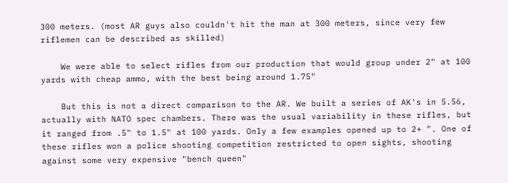300 meters. (most AR guys also couldn't hit the man at 300 meters, since very few riflemen can be described as skilled)

    We were able to select rifles from our production that would group under 2" at 100 yards with cheap ammo, with the best being around 1.75"

    But this is not a direct comparison to the AR. We built a series of AK's in 5.56, actually with NATO spec chambers. There was the usual variability in these rifles, but it ranged from .5" to 1.5" at 100 yards. Only a few examples opened up to 2+ ". One of these rifles won a police shooting competition restricted to open sights, shooting against some very expensive "bench queen"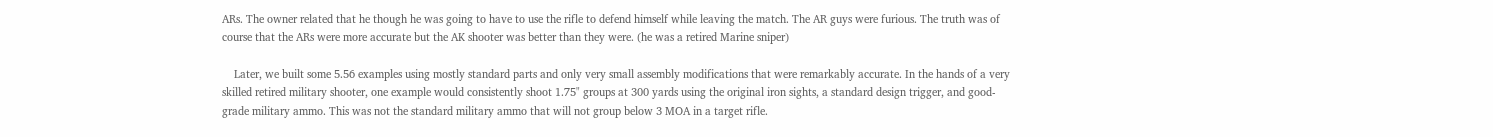ARs. The owner related that he though he was going to have to use the rifle to defend himself while leaving the match. The AR guys were furious. The truth was of course that the ARs were more accurate but the AK shooter was better than they were. (he was a retired Marine sniper)

    Later, we built some 5.56 examples using mostly standard parts and only very small assembly modifications that were remarkably accurate. In the hands of a very skilled retired military shooter, one example would consistently shoot 1.75" groups at 300 yards using the original iron sights, a standard design trigger, and good-grade military ammo. This was not the standard military ammo that will not group below 3 MOA in a target rifle.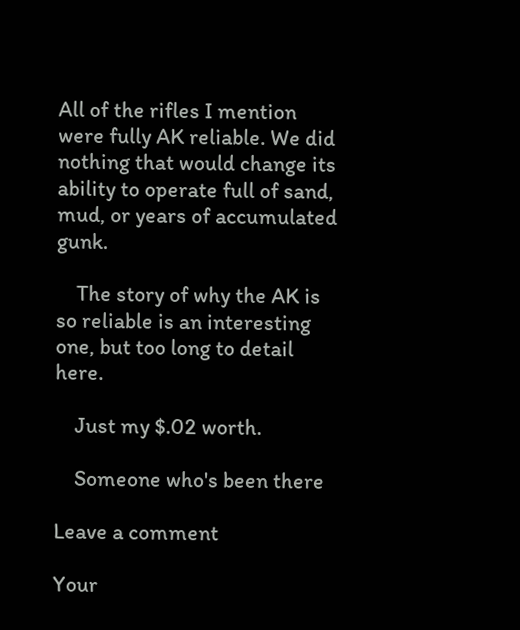All of the rifles I mention were fully AK reliable. We did nothing that would change its ability to operate full of sand, mud, or years of accumulated gunk.

    The story of why the AK is so reliable is an interesting one, but too long to detail here.

    Just my $.02 worth.

    Someone who's been there

Leave a comment

Your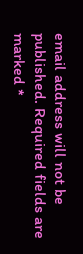email address will not be published. Required fields are marked *